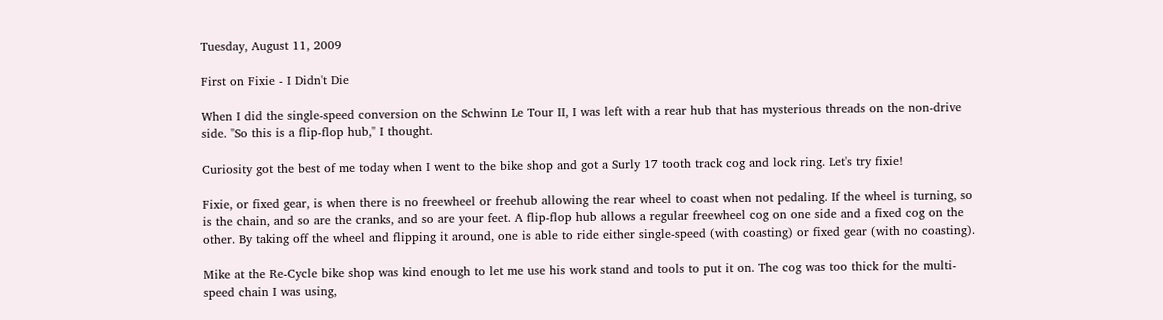Tuesday, August 11, 2009

First on Fixie - I Didn't Die

When I did the single-speed conversion on the Schwinn Le Tour II, I was left with a rear hub that has mysterious threads on the non-drive side. "So this is a flip-flop hub," I thought.

Curiosity got the best of me today when I went to the bike shop and got a Surly 17 tooth track cog and lock ring. Let's try fixie!

Fixie, or fixed gear, is when there is no freewheel or freehub allowing the rear wheel to coast when not pedaling. If the wheel is turning, so is the chain, and so are the cranks, and so are your feet. A flip-flop hub allows a regular freewheel cog on one side and a fixed cog on the other. By taking off the wheel and flipping it around, one is able to ride either single-speed (with coasting) or fixed gear (with no coasting).

Mike at the Re-Cycle bike shop was kind enough to let me use his work stand and tools to put it on. The cog was too thick for the multi-speed chain I was using,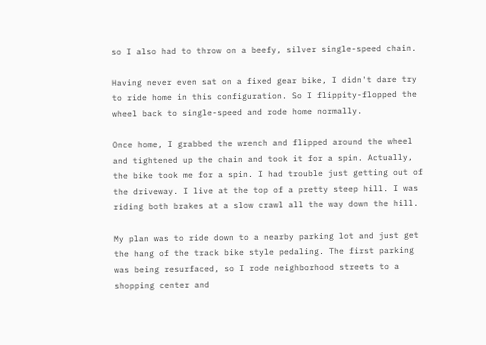so I also had to throw on a beefy, silver single-speed chain.

Having never even sat on a fixed gear bike, I didn't dare try to ride home in this configuration. So I flippity-flopped the wheel back to single-speed and rode home normally.

Once home, I grabbed the wrench and flipped around the wheel and tightened up the chain and took it for a spin. Actually, the bike took me for a spin. I had trouble just getting out of the driveway. I live at the top of a pretty steep hill. I was riding both brakes at a slow crawl all the way down the hill.

My plan was to ride down to a nearby parking lot and just get the hang of the track bike style pedaling. The first parking was being resurfaced, so I rode neighborhood streets to a shopping center and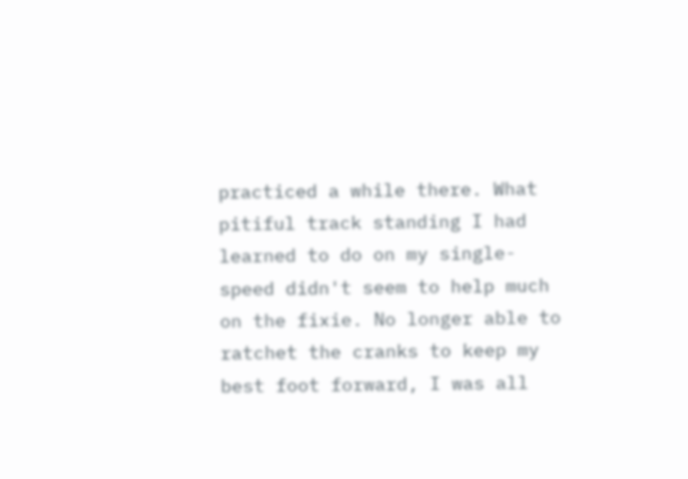practiced a while there. What pitiful track standing I had learned to do on my single-speed didn't seem to help much on the fixie. No longer able to ratchet the cranks to keep my best foot forward, I was all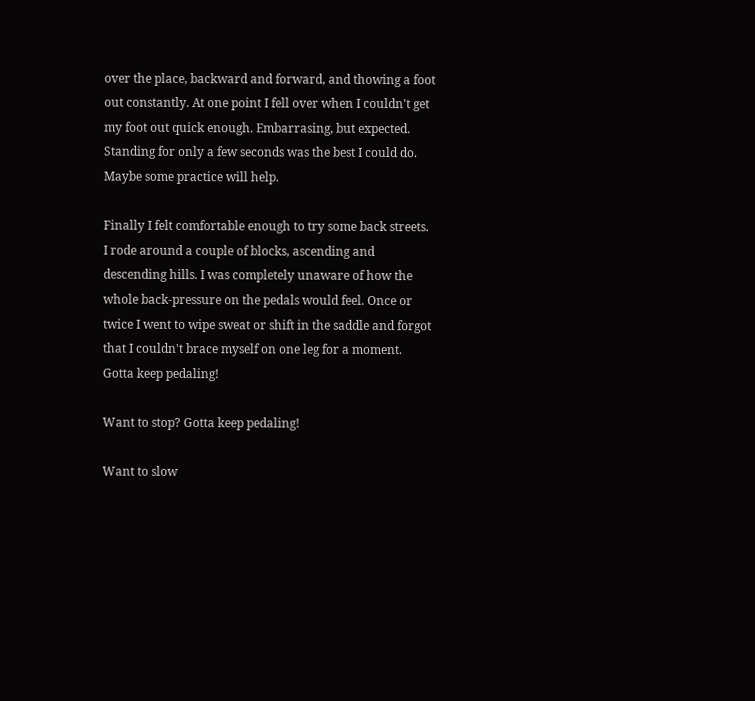over the place, backward and forward, and thowing a foot out constantly. At one point I fell over when I couldn't get my foot out quick enough. Embarrasing, but expected. Standing for only a few seconds was the best I could do. Maybe some practice will help.

Finally I felt comfortable enough to try some back streets. I rode around a couple of blocks, ascending and descending hills. I was completely unaware of how the whole back-pressure on the pedals would feel. Once or twice I went to wipe sweat or shift in the saddle and forgot that I couldn't brace myself on one leg for a moment. Gotta keep pedaling!

Want to stop? Gotta keep pedaling!

Want to slow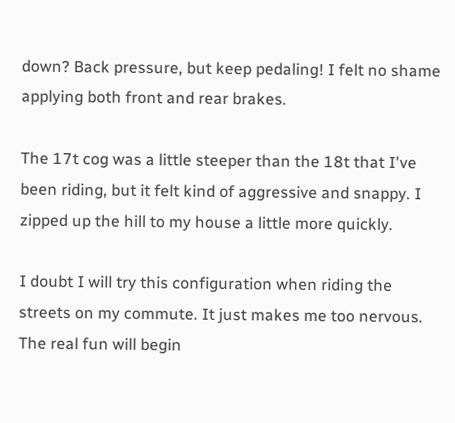down? Back pressure, but keep pedaling! I felt no shame applying both front and rear brakes.

The 17t cog was a little steeper than the 18t that I've been riding, but it felt kind of aggressive and snappy. I zipped up the hill to my house a little more quickly.

I doubt I will try this configuration when riding the streets on my commute. It just makes me too nervous. The real fun will begin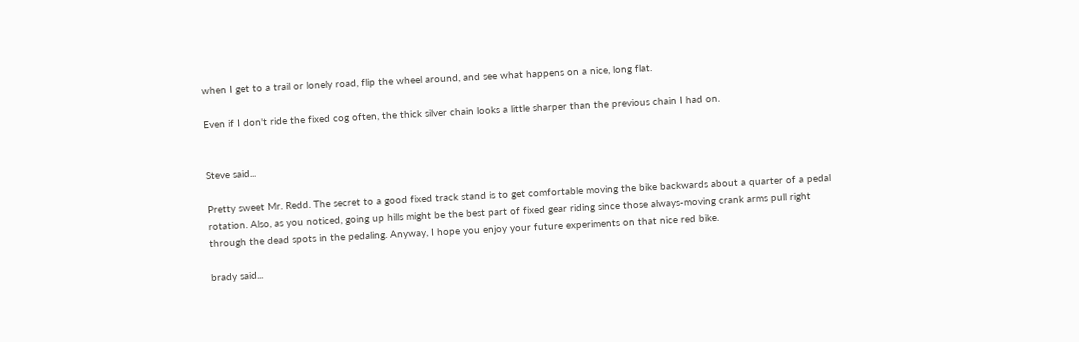when I get to a trail or lonely road, flip the wheel around, and see what happens on a nice, long flat.

Even if I don't ride the fixed cog often, the thick silver chain looks a little sharper than the previous chain I had on.


Steve said...

Pretty sweet Mr. Redd. The secret to a good fixed track stand is to get comfortable moving the bike backwards about a quarter of a pedal rotation. Also, as you noticed, going up hills might be the best part of fixed gear riding since those always-moving crank arms pull right through the dead spots in the pedaling. Anyway, I hope you enjoy your future experiments on that nice red bike.

brady said...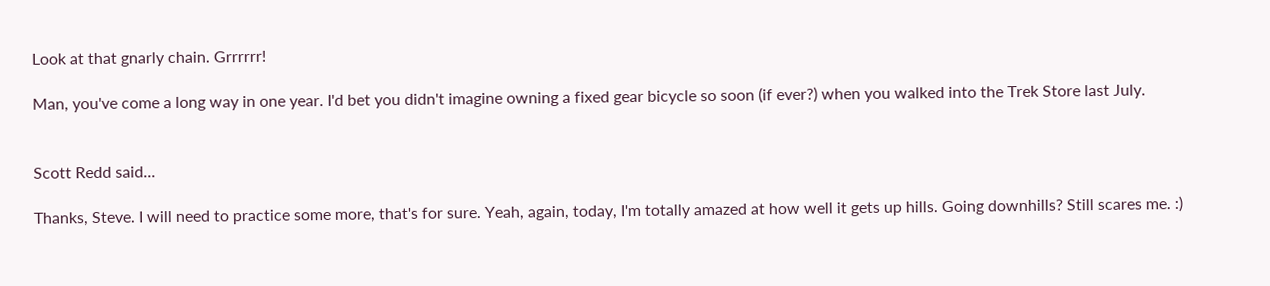Look at that gnarly chain. Grrrrrr!

Man, you've come a long way in one year. I'd bet you didn't imagine owning a fixed gear bicycle so soon (if ever?) when you walked into the Trek Store last July.


Scott Redd said...

Thanks, Steve. I will need to practice some more, that's for sure. Yeah, again, today, I'm totally amazed at how well it gets up hills. Going downhills? Still scares me. :)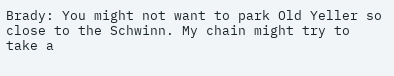Brady: You might not want to park Old Yeller so close to the Schwinn. My chain might try to take a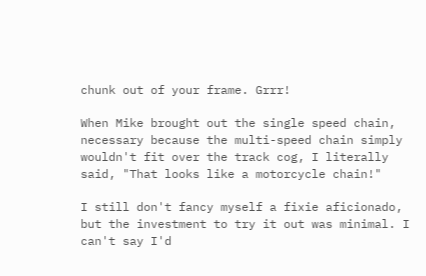chunk out of your frame. Grrr!

When Mike brought out the single speed chain, necessary because the multi-speed chain simply wouldn't fit over the track cog, I literally said, "That looks like a motorcycle chain!"

I still don't fancy myself a fixie aficionado, but the investment to try it out was minimal. I can't say I'd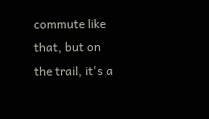commute like that, but on the trail, it's a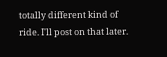totally different kind of ride. I'll post on that later.